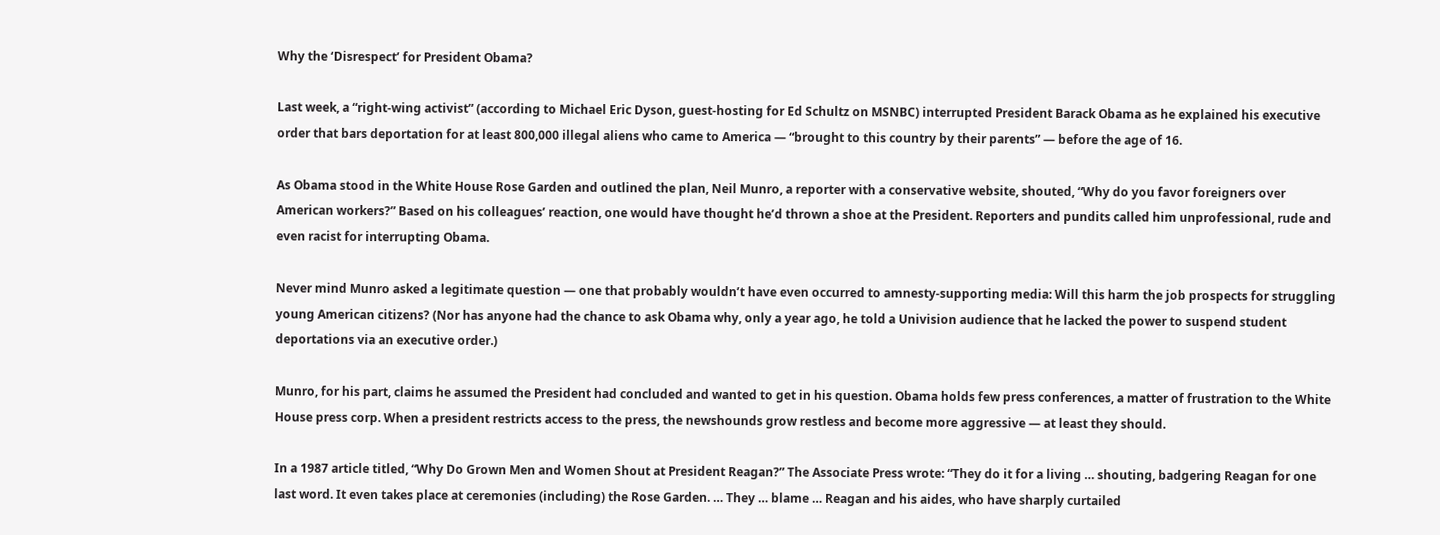Why the ‘Disrespect’ for President Obama?

Last week, a “right-wing activist” (according to Michael Eric Dyson, guest-hosting for Ed Schultz on MSNBC) interrupted President Barack Obama as he explained his executive order that bars deportation for at least 800,000 illegal aliens who came to America — “brought to this country by their parents” — before the age of 16.

As Obama stood in the White House Rose Garden and outlined the plan, Neil Munro, a reporter with a conservative website, shouted, “Why do you favor foreigners over American workers?” Based on his colleagues’ reaction, one would have thought he’d thrown a shoe at the President. Reporters and pundits called him unprofessional, rude and even racist for interrupting Obama.

Never mind Munro asked a legitimate question — one that probably wouldn’t have even occurred to amnesty-supporting media: Will this harm the job prospects for struggling young American citizens? (Nor has anyone had the chance to ask Obama why, only a year ago, he told a Univision audience that he lacked the power to suspend student deportations via an executive order.)

Munro, for his part, claims he assumed the President had concluded and wanted to get in his question. Obama holds few press conferences, a matter of frustration to the White House press corp. When a president restricts access to the press, the newshounds grow restless and become more aggressive — at least they should.

In a 1987 article titled, “Why Do Grown Men and Women Shout at President Reagan?” The Associate Press wrote: “They do it for a living … shouting, badgering Reagan for one last word. It even takes place at ceremonies (including) the Rose Garden. … They … blame … Reagan and his aides, who have sharply curtailed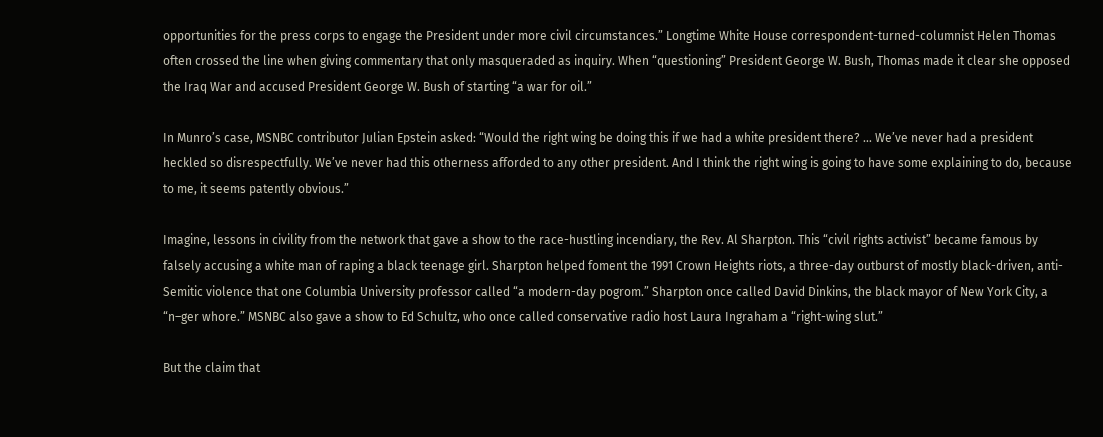opportunities for the press corps to engage the President under more civil circumstances.” Longtime White House correspondent-turned-columnist Helen Thomas often crossed the line when giving commentary that only masqueraded as inquiry. When “questioning” President George W. Bush, Thomas made it clear she opposed the Iraq War and accused President George W. Bush of starting “a war for oil.”

In Munro’s case, MSNBC contributor Julian Epstein asked: “Would the right wing be doing this if we had a white president there? … We’ve never had a president heckled so disrespectfully. We’ve never had this otherness afforded to any other president. And I think the right wing is going to have some explaining to do, because to me, it seems patently obvious.”

Imagine, lessons in civility from the network that gave a show to the race-hustling incendiary, the Rev. Al Sharpton. This “civil rights activist” became famous by falsely accusing a white man of raping a black teenage girl. Sharpton helped foment the 1991 Crown Heights riots, a three-day outburst of mostly black-driven, anti-Semitic violence that one Columbia University professor called “a modern-day pogrom.” Sharpton once called David Dinkins, the black mayor of New York City, a “n–ger whore.” MSNBC also gave a show to Ed Schultz, who once called conservative radio host Laura Ingraham a “right-wing slut.”

But the claim that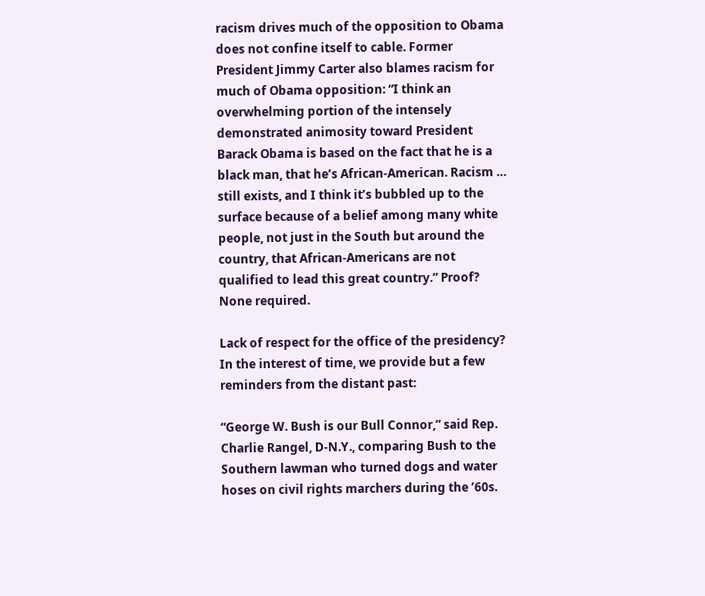racism drives much of the opposition to Obama does not confine itself to cable. Former President Jimmy Carter also blames racism for much of Obama opposition: “I think an overwhelming portion of the intensely demonstrated animosity toward President Barack Obama is based on the fact that he is a black man, that he’s African-American. Racism … still exists, and I think it’s bubbled up to the surface because of a belief among many white people, not just in the South but around the country, that African-Americans are not qualified to lead this great country.” Proof? None required.

Lack of respect for the office of the presidency? In the interest of time, we provide but a few reminders from the distant past:

“George W. Bush is our Bull Connor,” said Rep. Charlie Rangel, D-N.Y., comparing Bush to the Southern lawman who turned dogs and water hoses on civil rights marchers during the ’60s.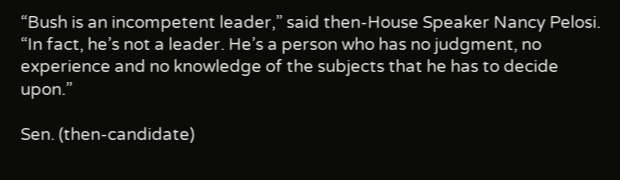“Bush is an incompetent leader,” said then-House Speaker Nancy Pelosi. “In fact, he’s not a leader. He’s a person who has no judgment, no experience and no knowledge of the subjects that he has to decide upon.”

Sen. (then-candidate)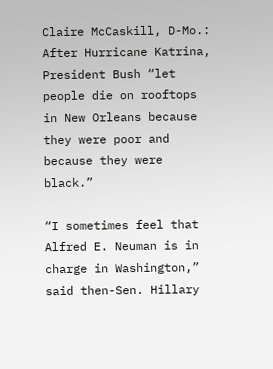Claire McCaskill, D-Mo.: After Hurricane Katrina, President Bush “let people die on rooftops in New Orleans because they were poor and because they were black.”

“I sometimes feel that Alfred E. Neuman is in charge in Washington,” said then-Sen. Hillary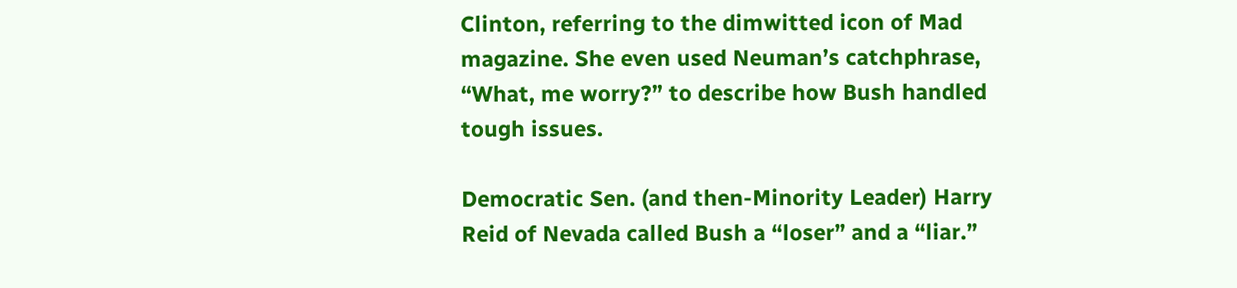Clinton, referring to the dimwitted icon of Mad magazine. She even used Neuman’s catchphrase, “What, me worry?” to describe how Bush handled tough issues.

Democratic Sen. (and then-Minority Leader) Harry Reid of Nevada called Bush a “loser” and a “liar.”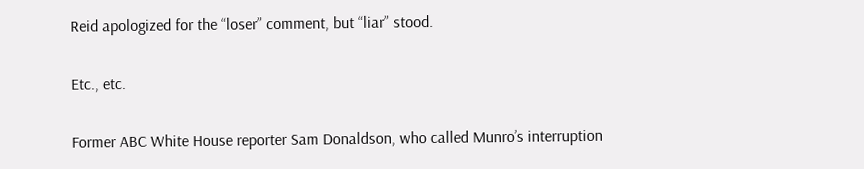Reid apologized for the “loser” comment, but “liar” stood.

Etc., etc.

Former ABC White House reporter Sam Donaldson, who called Munro’s interruption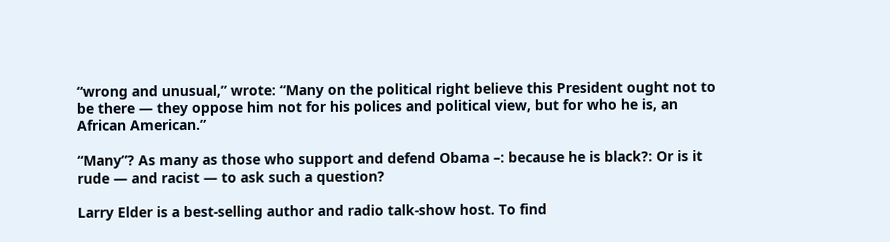“wrong and unusual,” wrote: “Many on the political right believe this President ought not to be there — they oppose him not for his polices and political view, but for who he is, an African American.”

“Many”? As many as those who support and defend Obama –: because he is black?: Or is it rude — and racist — to ask such a question?

Larry Elder is a best-selling author and radio talk-show host. To find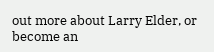out more about Larry Elder, or become an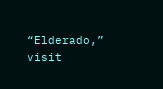“Elderado,” visit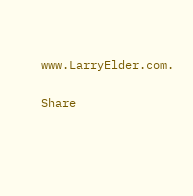www.LarryElder.com.

Share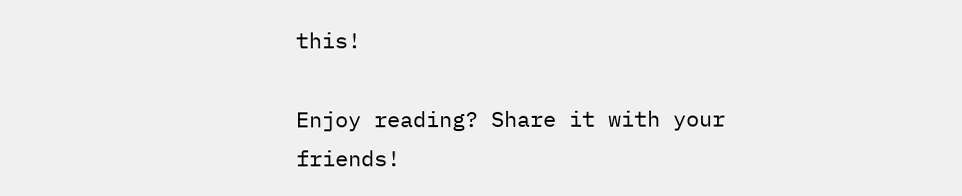this!

Enjoy reading? Share it with your friends!